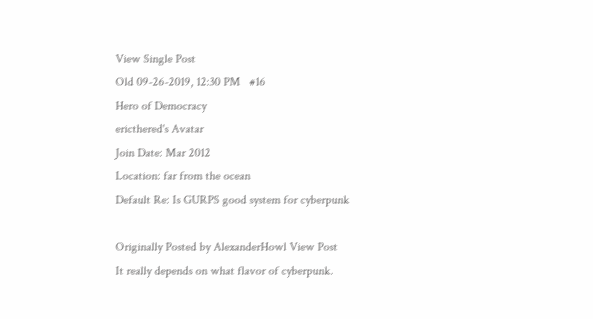View Single Post
Old 09-26-2019, 12:30 PM   #16
Hero of Democracy
ericthered's Avatar
Join Date: Mar 2012
Location: far from the ocean
Default Re: Is GURPS good system for cyberpunk

Originally Posted by AlexanderHowl View Post
It really depends on what flavor of cyberpunk.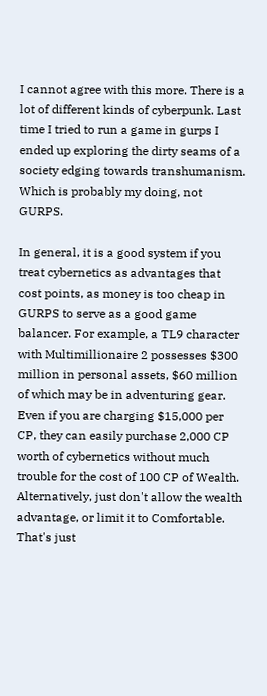I cannot agree with this more. There is a lot of different kinds of cyberpunk. Last time I tried to run a game in gurps I ended up exploring the dirty seams of a society edging towards transhumanism. Which is probably my doing, not GURPS.

In general, it is a good system if you treat cybernetics as advantages that cost points, as money is too cheap in GURPS to serve as a good game balancer. For example, a TL9 character with Multimillionaire 2 possesses $300 million in personal assets, $60 million of which may be in adventuring gear. Even if you are charging $15,000 per CP, they can easily purchase 2,000 CP worth of cybernetics without much trouble for the cost of 100 CP of Wealth.
Alternatively, just don't allow the wealth advantage, or limit it to Comfortable. That's just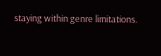staying within genre limitations.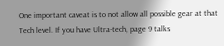One important caveat is to not allow all possible gear at that Tech level. If you have Ultra-tech, page 9 talks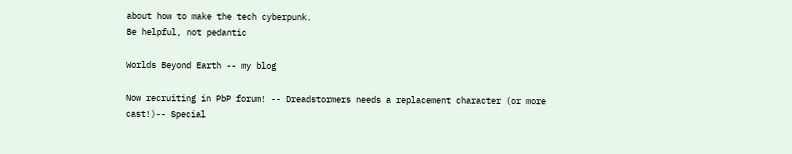about how to make the tech cyberpunk.
Be helpful, not pedantic

Worlds Beyond Earth -- my blog

Now recruiting in PbP forum! -- Dreadstormers needs a replacement character (or more cast!)-- Special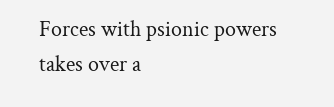Forces with psionic powers takes over a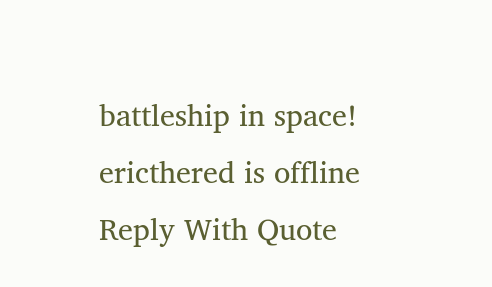battleship in space!
ericthered is offline   Reply With Quote